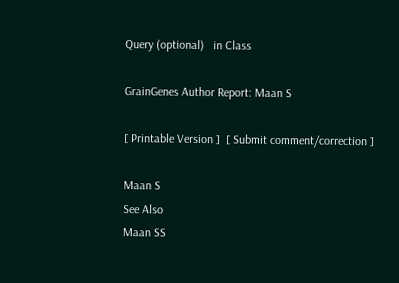Query (optional)   in Class

GrainGenes Author Report: Maan S

[ Printable Version ]  [ Submit comment/correction ]

Maan S
See Also
Maan SS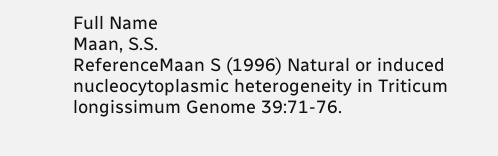Full Name
Maan, S.S.
ReferenceMaan S (1996) Natural or induced nucleocytoplasmic heterogeneity in Triticum longissimum Genome 39:71-76.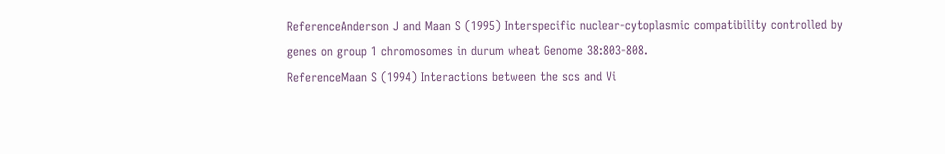ReferenceAnderson J and Maan S (1995) Interspecific nuclear-cytoplasmic compatibility controlled by genes on group 1 chromosomes in durum wheat Genome 38:803-808.
ReferenceMaan S (1994) Interactions between the scs and Vi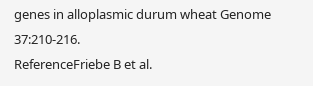genes in alloplasmic durum wheat Genome 37:210-216.
ReferenceFriebe B et al.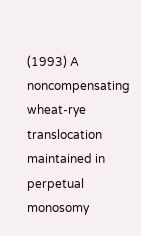(1993) A noncompensating wheat-rye translocation maintained in perpetual monosomy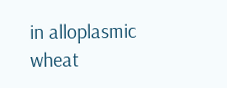in alloplasmic wheat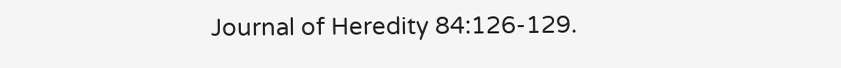Journal of Heredity 84:126-129.